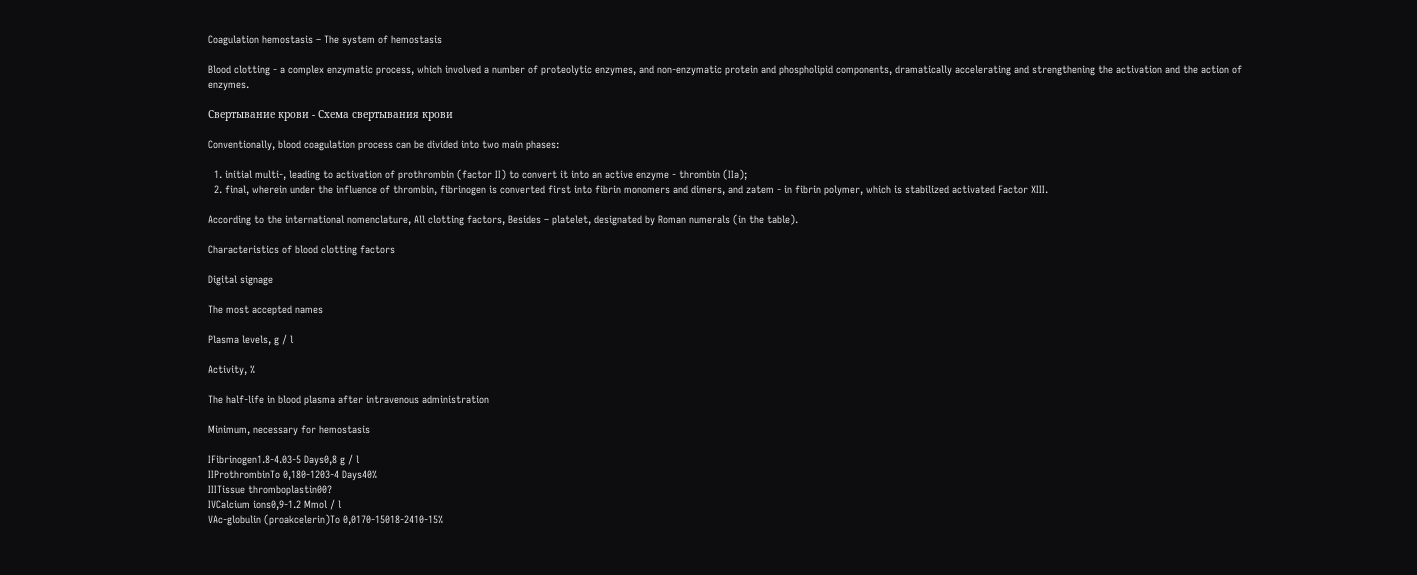Coagulation hemostasis – The system of hemostasis

Blood clotting - a complex enzymatic process, which involved a number of proteolytic enzymes, and non-enzymatic protein and phospholipid components, dramatically accelerating and strengthening the activation and the action of enzymes.

Свертывание крови - Схема свертывания крови

Conventionally, blood coagulation process can be divided into two main phases:

  1. initial multi-, leading to activation of prothrombin (factor II) to convert it into an active enzyme - thrombin (IIa);
  2. final, wherein under the influence of thrombin, fibrinogen is converted first into fibrin monomers and dimers, and zatem - in fibrin polymer, which is stabilized activated Factor XIII.

According to the international nomenclature, All clotting factors, Besides – platelet, designated by Roman numerals (in the table).

Characteristics of blood clotting factors

Digital signage

The most accepted names

Plasma levels, g / l

Activity, %

The half-life in blood plasma after intravenous administration

Minimum, necessary for hemostasis

IFibrinogen1.8-4.03-5 Days0,8 g / l
IIProthrombinTo 0,180-1203-4 Days40%
IIITissue thromboplastin00?
IVCalcium ions0,9-1.2 Mmol / l
VAc-globulin (proakcelerin)To 0,0170-15018-2410-15%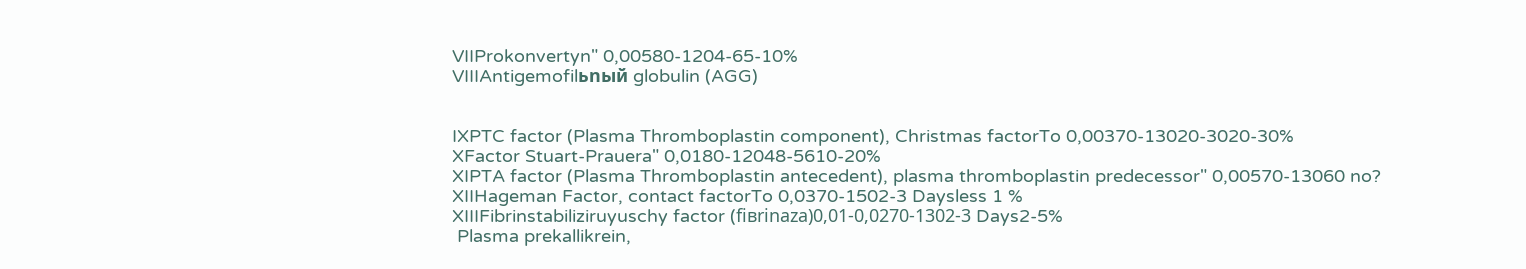VIIProkonvertyn" 0,00580-1204-65-10%
VIIIAntigemofilьnый globulin (AGG)


IXPTC factor (Plasma Thromboplastin component), Christmas factorTo 0,00370-13020-3020-30%
XFactor Stuart-Prauera" 0,0180-12048-5610-20%
XIPTA factor (Plasma Thromboplastin antecedent), plasma thromboplastin predecessor" 0,00570-13060 no?
XIIHageman Factor, contact factorTo 0,0370-1502-3 Daysless 1 %
XIIIFibrinstabiliziruyuschy factor (fiʙrinaza)0,01-0,0270-1302-3 Days2-5%
 Plasma prekallikrein,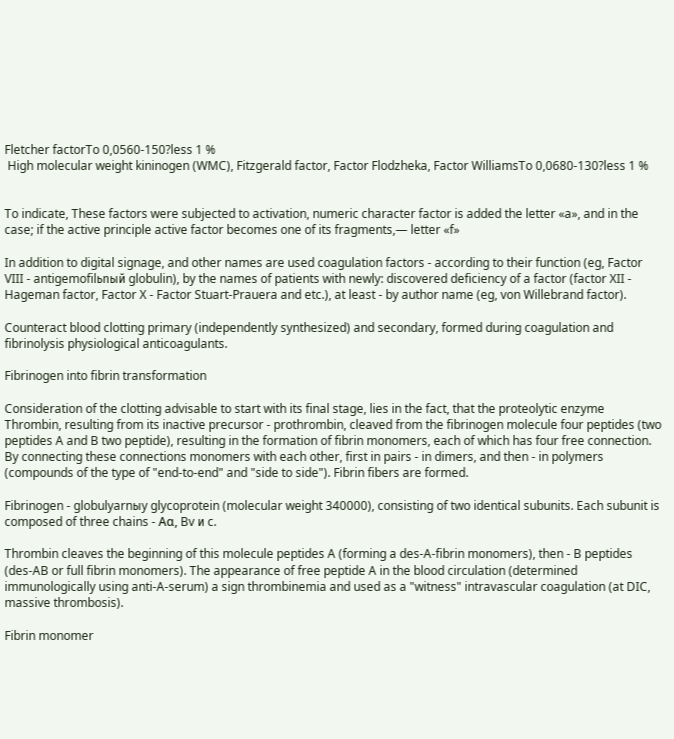Fletcher factorTo 0,0560-150?less 1 %
 High molecular weight kininogen (WMC), Fitzgerald factor, Factor Flodzheka, Factor WilliamsTo 0,0680-130?less 1 %


To indicate, These factors were subjected to activation, numeric character factor is added the letter «a», and in the case; if the active principle active factor becomes one of its fragments,— letter «f»

In addition to digital signage, and other names are used coagulation factors - according to their function (eg, Factor VIII - antigemofilьnый globulin), by the names of patients with newly: discovered deficiency of a factor (factor XII - Hageman factor, Factor X - Factor Stuart-Prauera and etc.), at least - by author name (eg, von Willebrand factor).

Counteract blood clotting primary (independently synthesized) and secondary, formed during coagulation and fibrinolysis physiological anticoagulants.

Fibrinogen into fibrin transformation

Consideration of the clotting advisable to start with its final stage, lies in the fact, that the proteolytic enzyme Thrombin, resulting from its inactive precursor - prothrombin, cleaved from the fibrinogen molecule four peptides (two peptides A and B two peptide), resulting in the formation of fibrin monomers, each of which has four free connection. By connecting these connections monomers with each other, first in pairs - in dimers, and then - in polymers (compounds of the type of "end-to-end" and "side to side"). Fibrin fibers are formed.

Fibrinogen - globulyarnыy glycoprotein (molecular weight 340000), consisting of two identical subunits. Each subunit is composed of three chains - Aα, Bv и c.

Thrombin cleaves the beginning of this molecule peptides A (forming a des-A-fibrin monomers), then - B peptides (des-AB or full fibrin monomers). The appearance of free peptide A in the blood circulation (determined immunologically using anti-A-serum) a sign thrombinemia and used as a "witness" intravascular coagulation (at DIC, massive thrombosis).

Fibrin monomer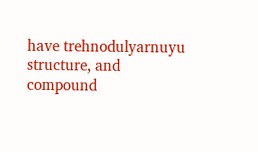have trehnodulyarnuyu structure, and compound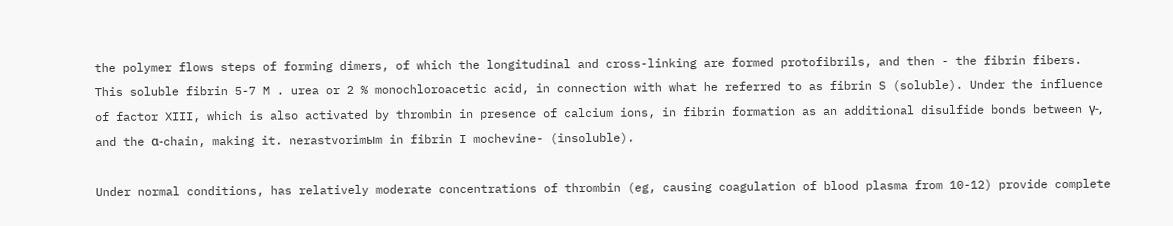the polymer flows steps of forming dimers, of which the longitudinal and cross-linking are formed protofibrils, and then - the fibrin fibers. This soluble fibrin 5-7 M . urea or 2 % monochloroacetic acid, in connection with what he referred to as fibrin S (soluble). Under the influence of factor XIII, which is also activated by thrombin in presence of calcium ions, in fibrin formation as an additional disulfide bonds between γ-, and the α-chain, making it. nerastvorimыm in fibrin I mochevine- (insoluble).

Under normal conditions, has relatively moderate concentrations of thrombin (eg, causing coagulation of blood plasma from 10-12) provide complete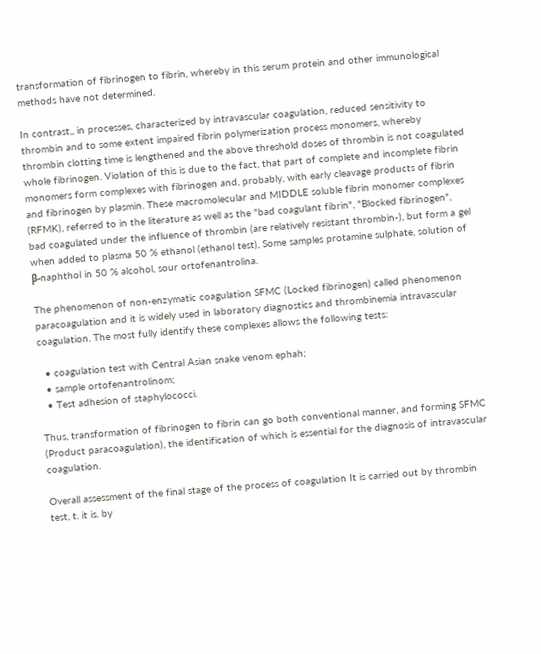transformation of fibrinogen to fibrin, whereby in this serum protein and other immunological methods have not determined.

In contrast,, in processes, characterized by intravascular coagulation, reduced sensitivity to thrombin and to some extent impaired fibrin polymerization process monomers, whereby thrombin clotting time is lengthened and the above threshold doses of thrombin is not coagulated whole fibrinogen. Violation of this is due to the fact, that part of complete and incomplete fibrin monomers form complexes with fibrinogen and, probably, with early cleavage products of fibrin and fibrinogen by plasmin. These macromolecular and MIDDLE soluble fibrin monomer complexes (RFMK), referred to in the literature as well as the "bad coagulant fibrin", "Blocked fibrinogen", bad coagulated under the influence of thrombin (are relatively resistant thrombin-), but form a gel when added to plasma 50 % ethanol (ethanol test), Some samples protamine sulphate, solution of β-naphthol in 50 % alcohol, sour ortofenantrolina.

The phenomenon of non-enzymatic coagulation SFMC (Locked fibrinogen) called phenomenon paracoagulation and it is widely used in laboratory diagnostics and thrombinemia intravascular coagulation. The most fully identify these complexes allows the following tests:

  • coagulation test with Central Asian snake venom ephah;
  • sample ortofenantrolinom;
  • Test adhesion of staphylococci.

Thus, transformation of fibrinogen to fibrin can go both conventional manner, and forming SFMC (Product paracoagulation), the identification of which is essential for the diagnosis of intravascular coagulation.

Overall assessment of the final stage of the process of coagulation It is carried out by thrombin test, t. it is. by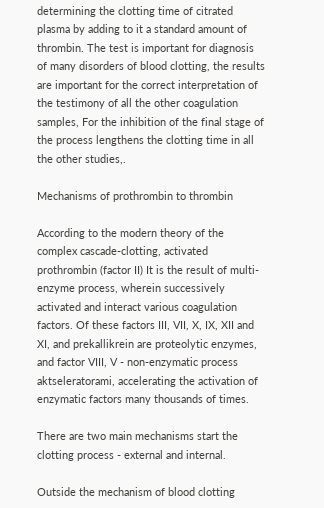determining the clotting time of citrated plasma by adding to it a standard amount of thrombin. The test is important for diagnosis of many disorders of blood clotting, the results are important for the correct interpretation of the testimony of all the other coagulation samples, For the inhibition of the final stage of the process lengthens the clotting time in all the other studies,.

Mechanisms of prothrombin to thrombin

According to the modern theory of the complex cascade-clotting, activated prothrombin (factor II) It is the result of multi-enzyme process, wherein successively activated and interact various coagulation factors. Of these factors III, VII, X, IX, XII and XI, and prekallikrein are proteolytic enzymes, and factor VIII, V - non-enzymatic process aktseleratorami, accelerating the activation of enzymatic factors many thousands of times.

There are two main mechanisms start the clotting process - external and internal.

Outside the mechanism of blood clotting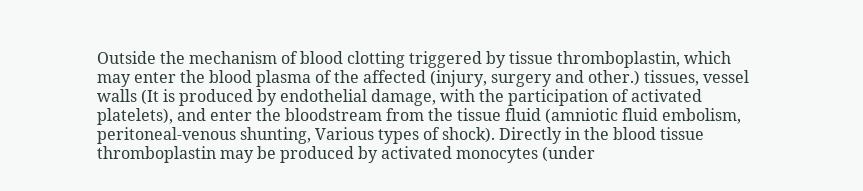Outside the mechanism of blood clotting triggered by tissue thromboplastin, which may enter the blood plasma of the affected (injury, surgery and other.) tissues, vessel walls (It is produced by endothelial damage, with the participation of activated platelets), and enter the bloodstream from the tissue fluid (amniotic fluid embolism, peritoneal-venous shunting, Various types of shock). Directly in the blood tissue thromboplastin may be produced by activated monocytes (under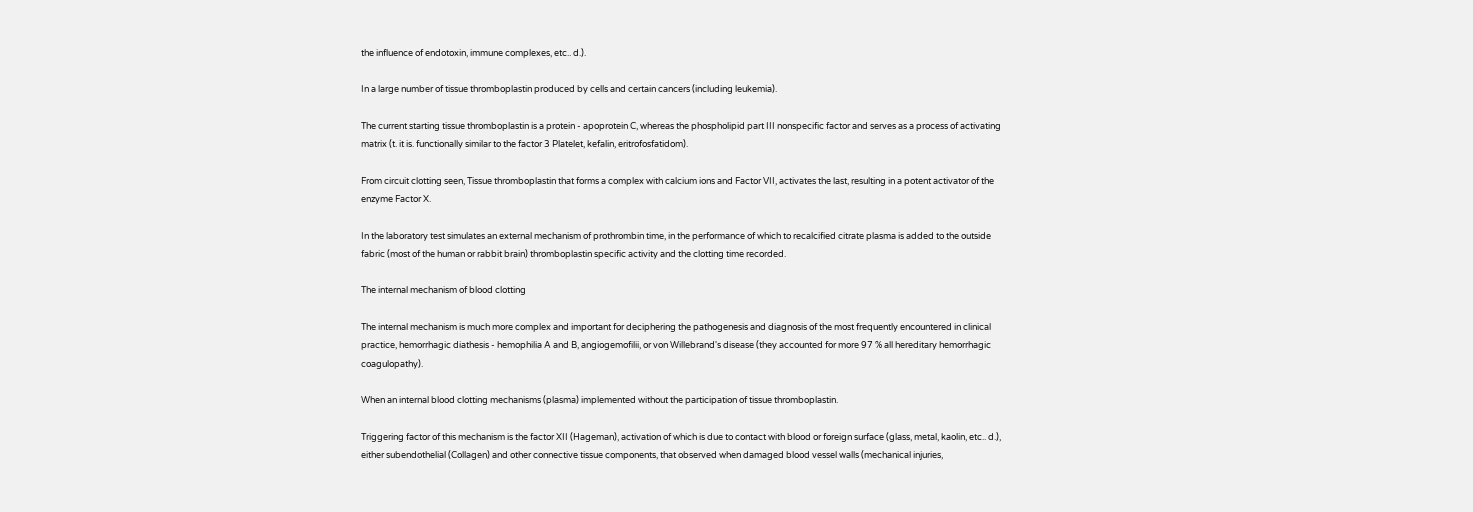the influence of endotoxin, immune complexes, etc.. d.).

In a large number of tissue thromboplastin produced by cells and certain cancers (including leukemia).

The current starting tissue thromboplastin is a protein - apoprotein C, whereas the phospholipid part III nonspecific factor and serves as a process of activating matrix (t. it is. functionally similar to the factor 3 Platelet, kefalin, eritrofosfatidom).

From circuit clotting seen, Tissue thromboplastin that forms a complex with calcium ions and Factor VII, activates the last, resulting in a potent activator of the enzyme Factor X.

In the laboratory test simulates an external mechanism of prothrombin time, in the performance of which to recalcified citrate plasma is added to the outside fabric (most of the human or rabbit brain) thromboplastin specific activity and the clotting time recorded.

The internal mechanism of blood clotting

The internal mechanism is much more complex and important for deciphering the pathogenesis and diagnosis of the most frequently encountered in clinical practice, hemorrhagic diathesis - hemophilia A and B, angiogemofilii, or von Willebrand's disease (they accounted for more 97 % all hereditary hemorrhagic coagulopathy).

When an internal blood clotting mechanisms (plasma) implemented without the participation of tissue thromboplastin.

Triggering factor of this mechanism is the factor XII (Hageman), activation of which is due to contact with blood or foreign surface (glass, metal, kaolin, etc.. d.), either subendothelial (Collagen) and other connective tissue components, that observed when damaged blood vessel walls (mechanical injuries,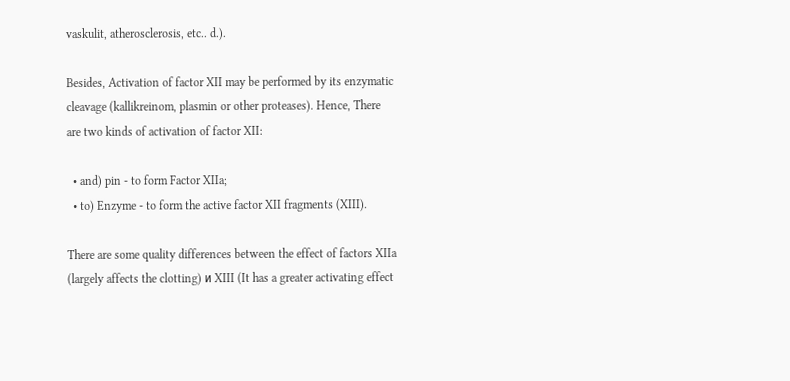vaskulit, atherosclerosis, etc.. d.).

Besides, Activation of factor XII may be performed by its enzymatic cleavage (kallikreinom, plasmin or other proteases). Hence, There are two kinds of activation of factor XII:

  • and) pin - to form Factor XIIa;
  • to) Enzyme - to form the active factor XII fragments (XIII).

There are some quality differences between the effect of factors XIIa (largely affects the clotting) и XIII (It has a greater activating effect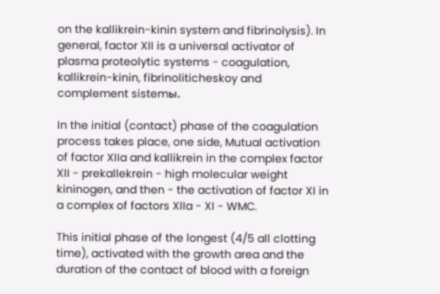on the kallikrein-kinin system and fibrinolysis). In general, factor XII is a universal activator of plasma proteolytic systems - coagulation, kallikrein-kinin, fibrinoliticheskoy and complement sistemы.

In the initial (contact) phase of the coagulation process takes place, one side, Mutual activation of factor XIIa and kallikrein in the complex factor XII - prekallekrein - high molecular weight kininogen, and then - the activation of factor XI in a complex of factors XIIa - XI - WMC.

This initial phase of the longest (4/5 all clotting time), activated with the growth area and the duration of the contact of blood with a foreign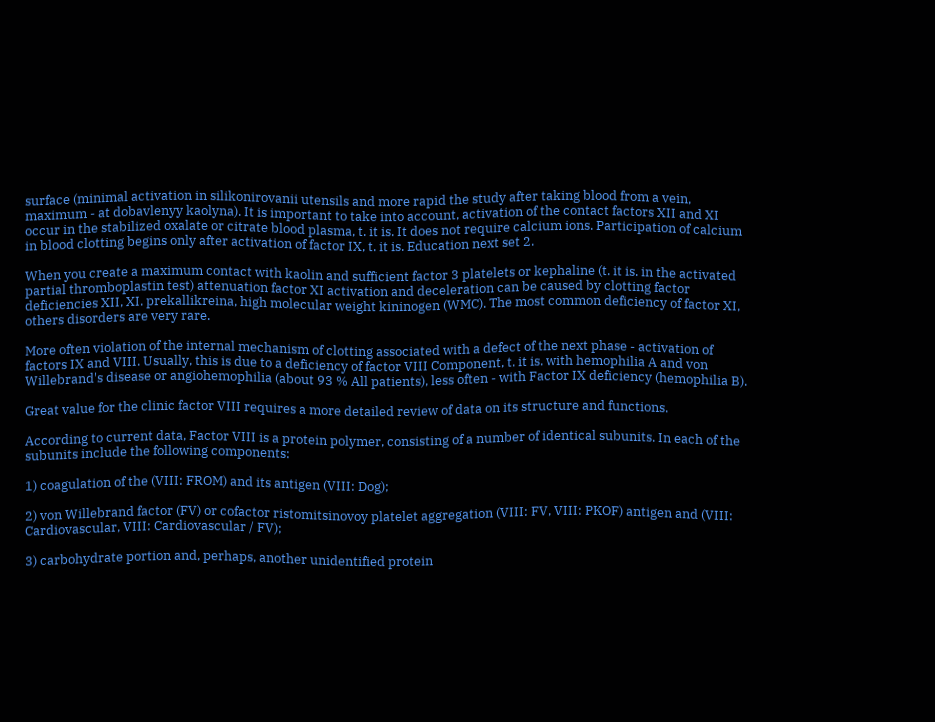surface (minimal activation in silikonirovanii utensils and more rapid the study after taking blood from a vein, maximum - at dobavlenyy kaolyna). It is important to take into account, activation of the contact factors XII and XI occur in the stabilized oxalate or citrate blood plasma, t. it is. It does not require calcium ions. Participation of calcium in blood clotting begins only after activation of factor IX, t. it is. Education next set 2.

When you create a maximum contact with kaolin and sufficient factor 3 platelets or kephaline (t. it is. in the activated partial thromboplastin test) attenuation factor XI activation and deceleration can be caused by clotting factor deficiencies XII, XI. prekallikreina, high molecular weight kininogen (WMC). The most common deficiency of factor XI, others disorders are very rare.

More often violation of the internal mechanism of clotting associated with a defect of the next phase - activation of factors IX and VIII. Usually, this is due to a deficiency of factor VIII Component, t. it is. with hemophilia A and von Willebrand's disease or angiohemophilia (about 93 % All patients), less often - with Factor IX deficiency (hemophilia B).

Great value for the clinic factor VIII requires a more detailed review of data on its structure and functions.

According to current data, Factor VIII is a protein polymer, consisting of a number of identical subunits. In each of the subunits include the following components:

1) coagulation of the (VIII: FROM) and its antigen (VIII: Dog);

2) von Willebrand factor (FV) or cofactor ristomitsinovoy platelet aggregation (VIII: FV, VIII: PKOF) antigen and (VIII: Cardiovascular, VIII: Cardiovascular / FV);

3) carbohydrate portion and, perhaps, another unidentified protein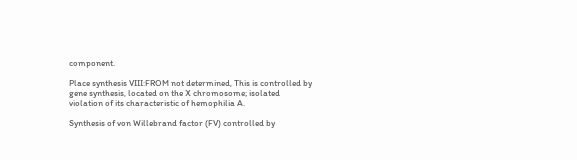component.

Place synthesis VIII:FROM not determined, This is controlled by gene synthesis, located on the X chromosome; isolated violation of its characteristic of hemophilia A.

Synthesis of von Willebrand factor (FV) controlled by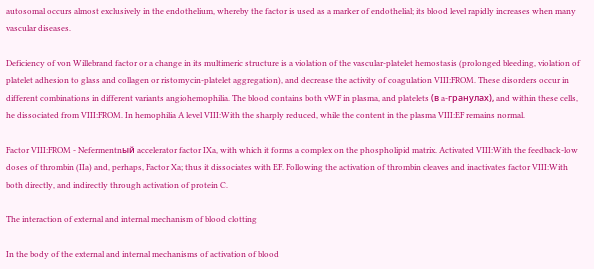autosomal occurs almost exclusively in the endothelium, whereby the factor is used as a marker of endothelial; its blood level rapidly increases when many vascular diseases.

Deficiency of von Willebrand factor or a change in its multimeric structure is a violation of the vascular-platelet hemostasis (prolonged bleeding, violation of platelet adhesion to glass and collagen or ristomycin-platelet aggregation), and decrease the activity of coagulation VIII:FROM. These disorders occur in different combinations in different variants angiohemophilia. The blood contains both vWF in plasma, and platelets (в a-гранулах), and within these cells, he dissociated from VIII:FROM. In hemophilia A level VIII:With the sharply reduced, while the content in the plasma VIII:EF remains normal.

Factor VIII:FROM - Nefermentnый accelerator factor IXa, with which it forms a complex on the phospholipid matrix. Activated VIII:With the feedback-low doses of thrombin (IIa) and, perhaps, Factor Xa; thus it dissociates with EF. Following the activation of thrombin cleaves and inactivates factor VIII:With both directly, and indirectly through activation of protein C.

The interaction of external and internal mechanism of blood clotting

In the body of the external and internal mechanisms of activation of blood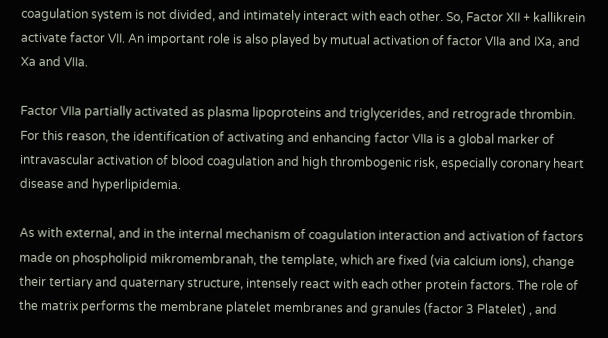coagulation system is not divided, and intimately interact with each other. So, Factor XII + kallikrein activate factor VII. An important role is also played by mutual activation of factor VIIa and IXa, and Xa and VIIa.

Factor VIIa partially activated as plasma lipoproteins and triglycerides, and retrograde thrombin. For this reason, the identification of activating and enhancing factor VIIa is a global marker of intravascular activation of blood coagulation and high thrombogenic risk, especially coronary heart disease and hyperlipidemia.

As with external, and in the internal mechanism of coagulation interaction and activation of factors made on phospholipid mikromembranah, the template, which are fixed (via calcium ions), change their tertiary and quaternary structure, intensely react with each other protein factors. The role of the matrix performs the membrane platelet membranes and granules (factor 3 Platelet) , and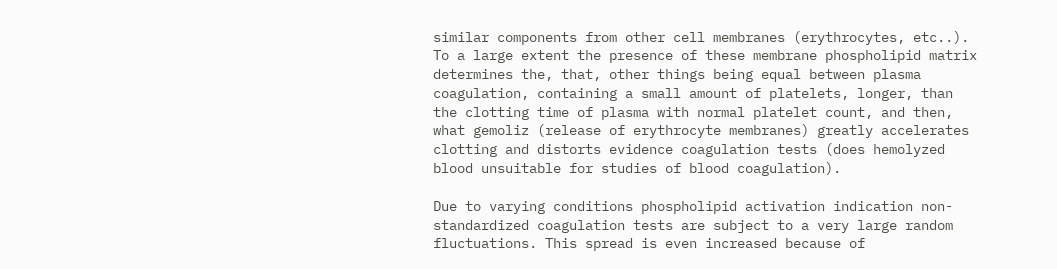similar components from other cell membranes (erythrocytes, etc..). To a large extent the presence of these membrane phospholipid matrix determines the, that, other things being equal between plasma coagulation, containing a small amount of platelets, longer, than the clotting time of plasma with normal platelet count, and then, what gemoliz (release of erythrocyte membranes) greatly accelerates clotting and distorts evidence coagulation tests (does hemolyzed blood unsuitable for studies of blood coagulation).

Due to varying conditions phospholipid activation indication non-standardized coagulation tests are subject to a very large random fluctuations. This spread is even increased because of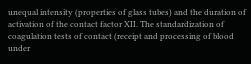unequal intensity (properties of glass tubes) and the duration of activation of the contact factor XII. The standardization of coagulation tests of contact (receipt and processing of blood under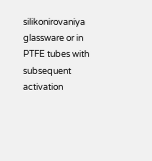silikonirovaniya glassware or in PTFE tubes with subsequent activation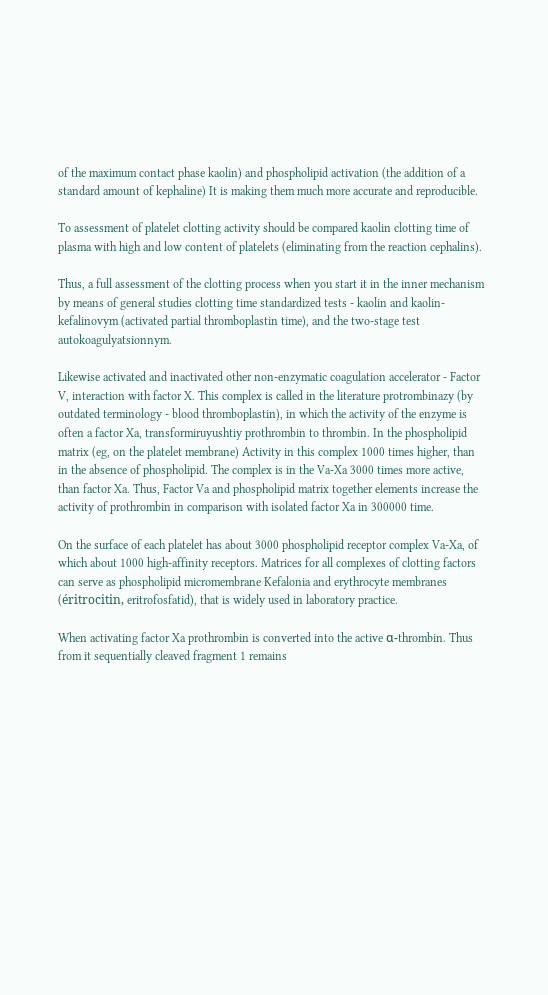of the maximum contact phase kaolin) and phospholipid activation (the addition of a standard amount of kephaline) It is making them much more accurate and reproducible.

To assessment of platelet clotting activity should be compared kaolin clotting time of plasma with high and low content of platelets (eliminating from the reaction cephalins).

Thus, a full assessment of the clotting process when you start it in the inner mechanism by means of general studies clotting time standardized tests - kaolin and kaolin-kefalinovym (activated partial thromboplastin time), and the two-stage test autokoagulyatsionnym.

Likewise activated and inactivated other non-enzymatic coagulation accelerator - Factor V, interaction with factor X. This complex is called in the literature protrombinazy (by outdated terminology - blood thromboplastin), in which the activity of the enzyme is often a factor Xa, transformiruyushtiy prothrombin to thrombin. In the phospholipid matrix (eg, on the platelet membrane) Activity in this complex 1000 times higher, than in the absence of phospholipid. The complex is in the Va-Xa 3000 times more active, than factor Xa. Thus, Factor Va and phospholipid matrix together elements increase the activity of prothrombin in comparison with isolated factor Xa in 300000 time.

On the surface of each platelet has about 3000 phospholipid receptor complex Va-Xa, of which about 1000 high-affinity receptors. Matrices for all complexes of clotting factors can serve as phospholipid micromembrane Kefalonia and erythrocyte membranes (éritrocitin, eritrofosfatid), that is widely used in laboratory practice.

When activating factor Xa prothrombin is converted into the active α-thrombin. Thus from it sequentially cleaved fragment 1 remains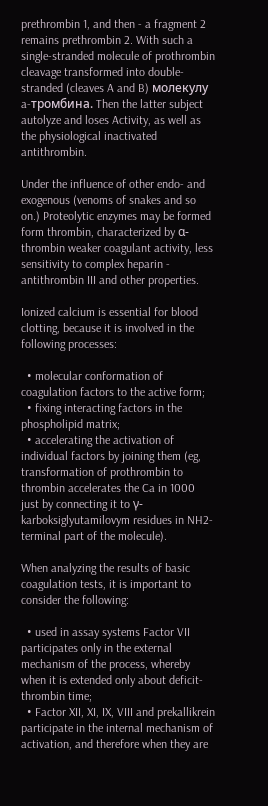prethrombin 1, and then - a fragment 2 remains prethrombin 2. With such a single-stranded molecule of prothrombin cleavage transformed into double-stranded (cleaves A and B) молекулу a-тромбина. Then the latter subject autolyze and loses Activity, as well as the physiological inactivated antithrombin.

Under the influence of other endo- and exogenous (venoms of snakes and so on.) Proteolytic enzymes may be formed form thrombin, characterized by α-thrombin weaker coagulant activity, less sensitivity to complex heparin - antithrombin III and other properties.

Ionized calcium is essential for blood clotting, because it is involved in the following processes:

  • molecular conformation of coagulation factors to the active form;
  • fixing interacting factors in the phospholipid matrix;
  • accelerating the activation of individual factors by joining them (eg, transformation of prothrombin to thrombin accelerates the Ca in 1000 just by connecting it to γ-karboksiglyutamilovym residues in NH2-terminal part of the molecule).

When analyzing the results of basic coagulation tests, it is important to consider the following:

  • used in assay systems Factor VII participates only in the external mechanism of the process, whereby when it is extended only about deficit- thrombin time;
  • Factor XII, XI, IX, VIII and prekallikrein participate in the internal mechanism of activation, and therefore when they are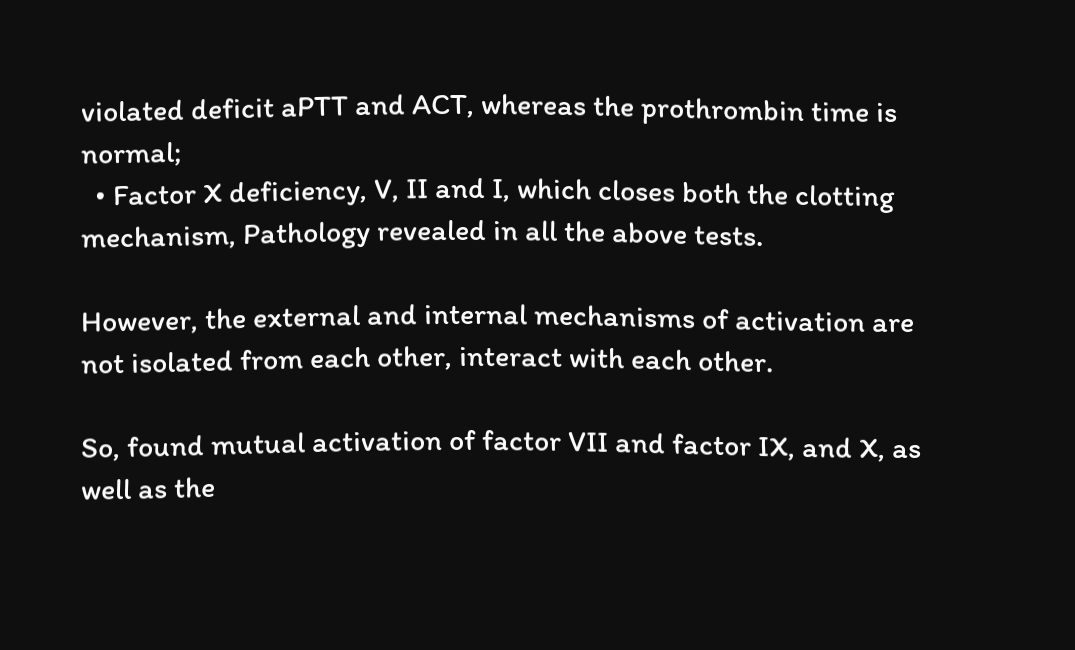violated deficit aPTT and ACT, whereas the prothrombin time is normal;
  • Factor X deficiency, V, II and I, which closes both the clotting mechanism, Pathology revealed in all the above tests.

However, the external and internal mechanisms of activation are not isolated from each other, interact with each other.

So, found mutual activation of factor VII and factor IX, and X, as well as the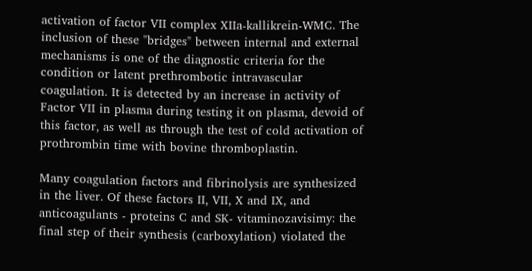activation of factor VII complex XIIa-kallikrein-WMC. The inclusion of these "bridges" between internal and external mechanisms is one of the diagnostic criteria for the condition or latent prethrombotic intravascular coagulation. It is detected by an increase in activity of Factor VII in plasma during testing it on plasma, devoid of this factor, as well as through the test of cold activation of prothrombin time with bovine thromboplastin.

Many coagulation factors and fibrinolysis are synthesized in the liver. Of these factors II, VII, X and IX, and anticoagulants - proteins C and SK- vitaminozavisimy: the final step of their synthesis (carboxylation) violated the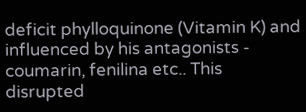deficit phylloquinone (Vitamin K) and influenced by his antagonists - coumarin, fenilina etc.. This disrupted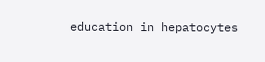education in hepatocytes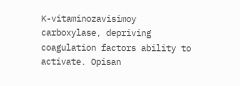K-vitaminozavisimoy carboxylase, depriving coagulation factors ability to activate. Opisan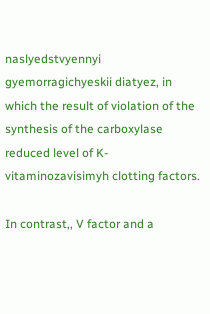naslyedstvyennyi gyemorragichyeskii diatyez, in which the result of violation of the synthesis of the carboxylase reduced level of K-vitaminozavisimyh clotting factors.

In contrast,, V factor and a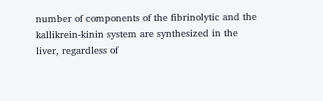number of components of the fibrinolytic and the kallikrein-kinin system are synthesized in the liver, regardless of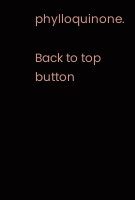phylloquinone.

Back to top button